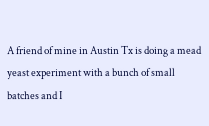A friend of mine in Austin Tx is doing a mead yeast experiment with a bunch of small batches and I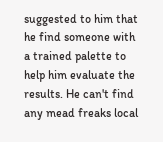suggested to him that he find someone with a trained palette to help him evaluate the results. He can't find any mead freaks local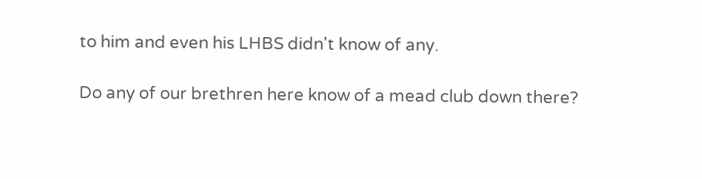to him and even his LHBS didn't know of any.

Do any of our brethren here know of a mead club down there?